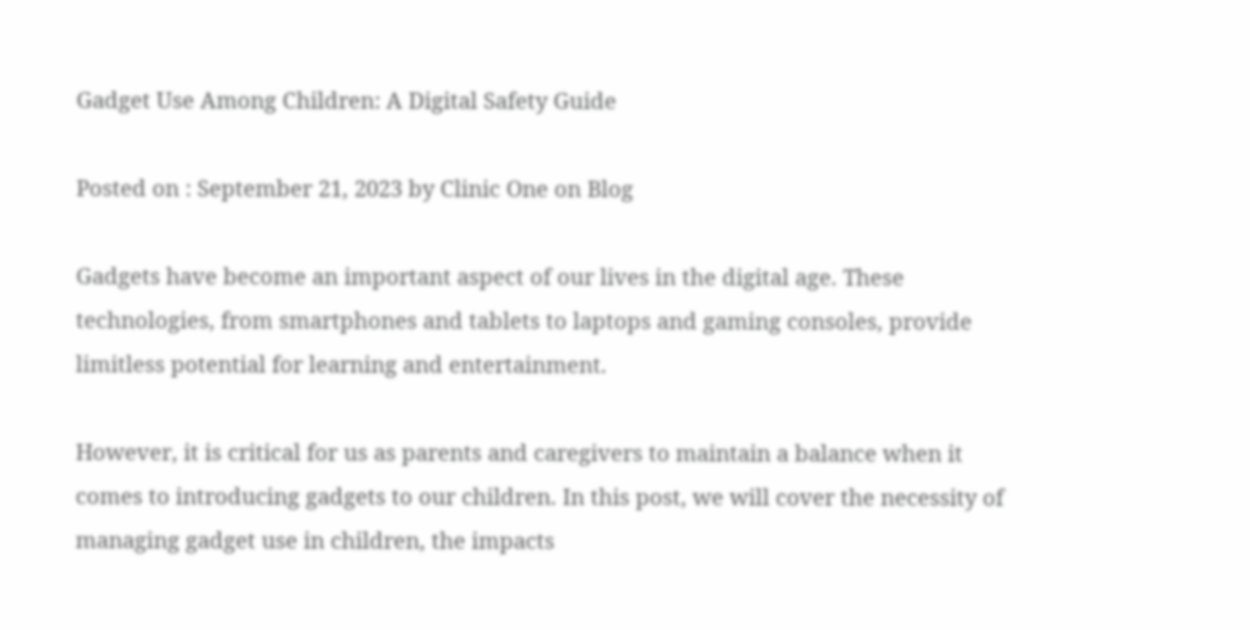Gadget Use Among Children: A Digital Safety Guide

Posted on : September 21, 2023 by Clinic One on Blog

Gadgets have become an important aspect of our lives in the digital age. These technologies, from smartphones and tablets to laptops and gaming consoles, provide limitless potential for learning and entertainment.

However, it is critical for us as parents and caregivers to maintain a balance when it comes to introducing gadgets to our children. In this post, we will cover the necessity of managing gadget use in children, the impacts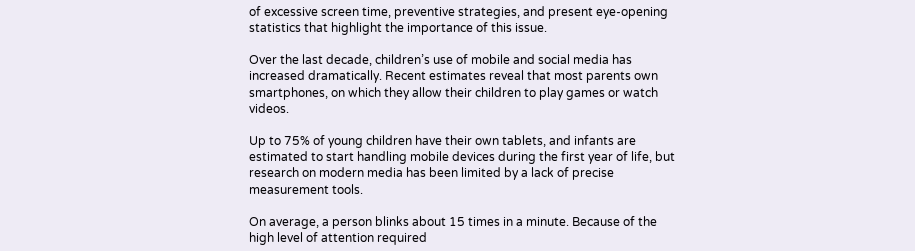of excessive screen time, preventive strategies, and present eye-opening statistics that highlight the importance of this issue.

Over the last decade, children’s use of mobile and social media has increased dramatically. Recent estimates reveal that most parents own smartphones, on which they allow their children to play games or watch videos.

Up to 75% of young children have their own tablets, and infants are estimated to start handling mobile devices during the first year of life, but research on modern media has been limited by a lack of precise measurement tools.

On average, a person blinks about 15 times in a minute. Because of the high level of attention required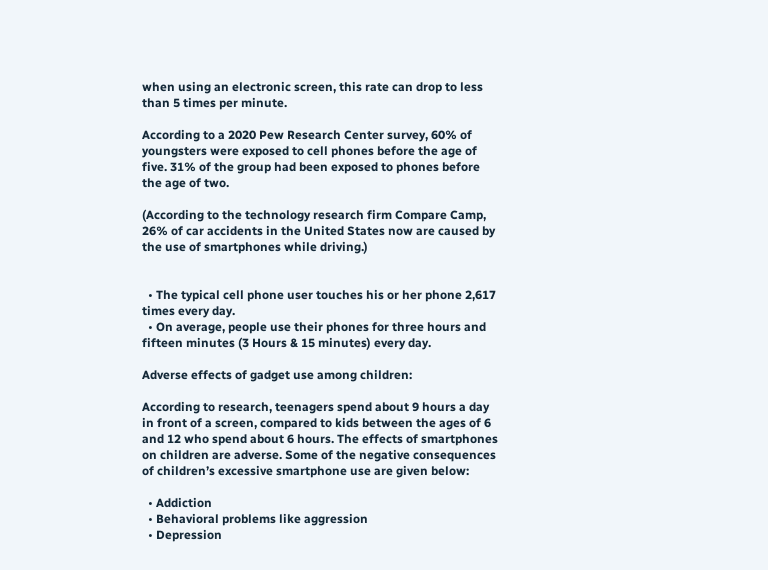when using an electronic screen, this rate can drop to less than 5 times per minute.

According to a 2020 Pew Research Center survey, 60% of youngsters were exposed to cell phones before the age of five. 31% of the group had been exposed to phones before the age of two.

(According to the technology research firm Compare Camp, 26% of car accidents in the United States now are caused by the use of smartphones while driving.)


  • The typical cell phone user touches his or her phone 2,617 times every day.
  • On average, people use their phones for three hours and fifteen minutes (3 Hours & 15 minutes) every day.

Adverse effects of gadget use among children:

According to research, teenagers spend about 9 hours a day in front of a screen, compared to kids between the ages of 6 and 12 who spend about 6 hours. The effects of smartphones on children are adverse. Some of the negative consequences of children’s excessive smartphone use are given below:

  • Addiction
  • Behavioral problems like aggression
  • Depression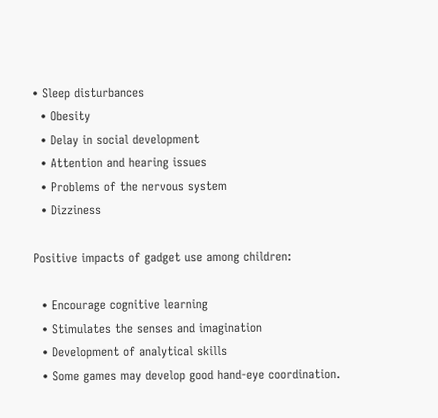• Sleep disturbances
  • Obesity
  • Delay in social development
  • Attention and hearing issues
  • Problems of the nervous system
  • Dizziness

Positive impacts of gadget use among children:

  • Encourage cognitive learning
  • Stimulates the senses and imagination
  • Development of analytical skills
  • Some games may develop good hand-eye coordination.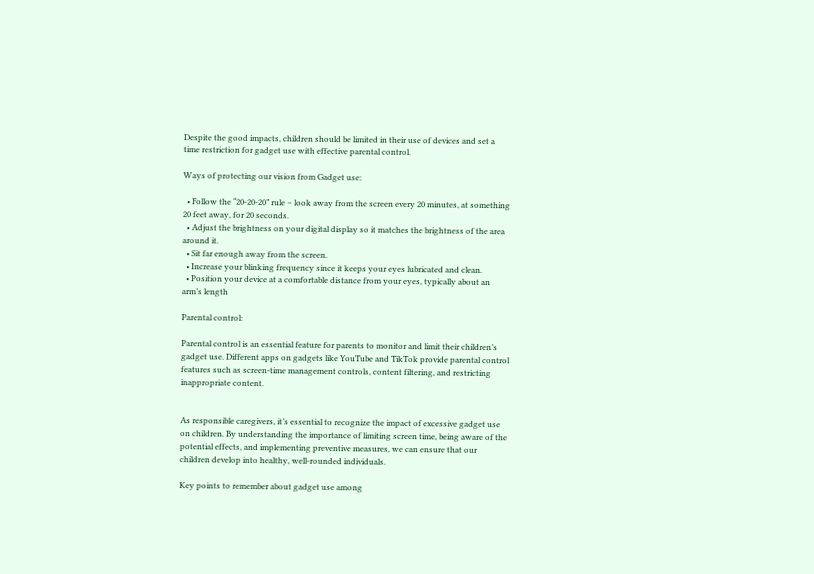Despite the good impacts, children should be limited in their use of devices and set a time restriction for gadget use with effective parental control.

Ways of protecting our vision from Gadget use:

  • Follow the “20-20-20” rule – look away from the screen every 20 minutes, at something 20 feet away, for 20 seconds.
  • Adjust the brightness on your digital display so it matches the brightness of the area around it.
  • Sit far enough away from the screen.
  • Increase your blinking frequency since it keeps your eyes lubricated and clean.
  • Position your device at a comfortable distance from your eyes, typically about an arm’s length

Parental control:

Parental control is an essential feature for parents to monitor and limit their children’s gadget use. Different apps on gadgets like YouTube and TikTok provide parental control features such as screen-time management controls, content filtering, and restricting inappropriate content.


As responsible caregivers, it’s essential to recognize the impact of excessive gadget use on children. By understanding the importance of limiting screen time, being aware of the potential effects, and implementing preventive measures, we can ensure that our children develop into healthy, well-rounded individuals.

Key points to remember about gadget use among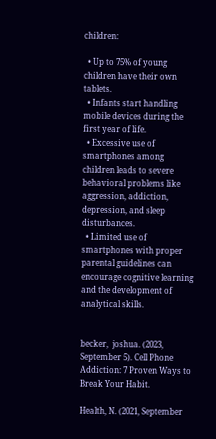children:

  • Up to 75% of young children have their own tablets.
  • Infants start handling mobile devices during the first year of life.
  • Excessive use of smartphones among children leads to severe behavioral problems like aggression, addiction, depression, and sleep disturbances.
  • Limited use of smartphones with proper parental guidelines can encourage cognitive learning and the development of analytical skills.


becker,  joshua. (2023, September 5). Cell Phone Addiction: 7 Proven Ways to Break Your Habit.

Health, N. (2021, September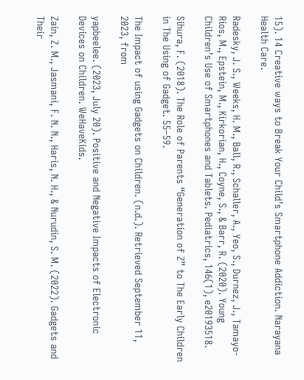15). 14 Creative ways to Break Your Child’s Smartphone Addiction. Narayana Health Care.

Radesky, J. S., Weeks, H. M., Ball, R., Schaller, A., Yeo, S., Durnez, J., Tamayo-Rios, M., Epstein, M., Kirkorian, H., Coyne, S., & Barr, R. (2020). Young Children’s Use of Smartphones and Tablets. Pediatrics, 146(1), e20193518.

Sihura, F. (2018). The Role of Parents “Generation of Z” to The Early Children in The Using of Gadget. 55–59.

The Impact of using Gadgets on Children. (n.d.). Retrieved September 11, 2023, from

yapbeelee. (2023, July 20). Positive and Negative Impacts of Electronic Devices on Children. WeHaveKids.

Zain, Z. M., Jasmani, F. N. N., Haris, N. H., & Nurudin, S. M. (2022). Gadgets and Their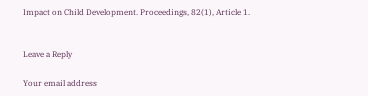Impact on Child Development. Proceedings, 82(1), Article 1.


Leave a Reply

Your email address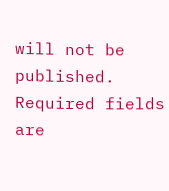will not be published. Required fields are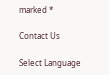marked *

Contact Us

Select Language